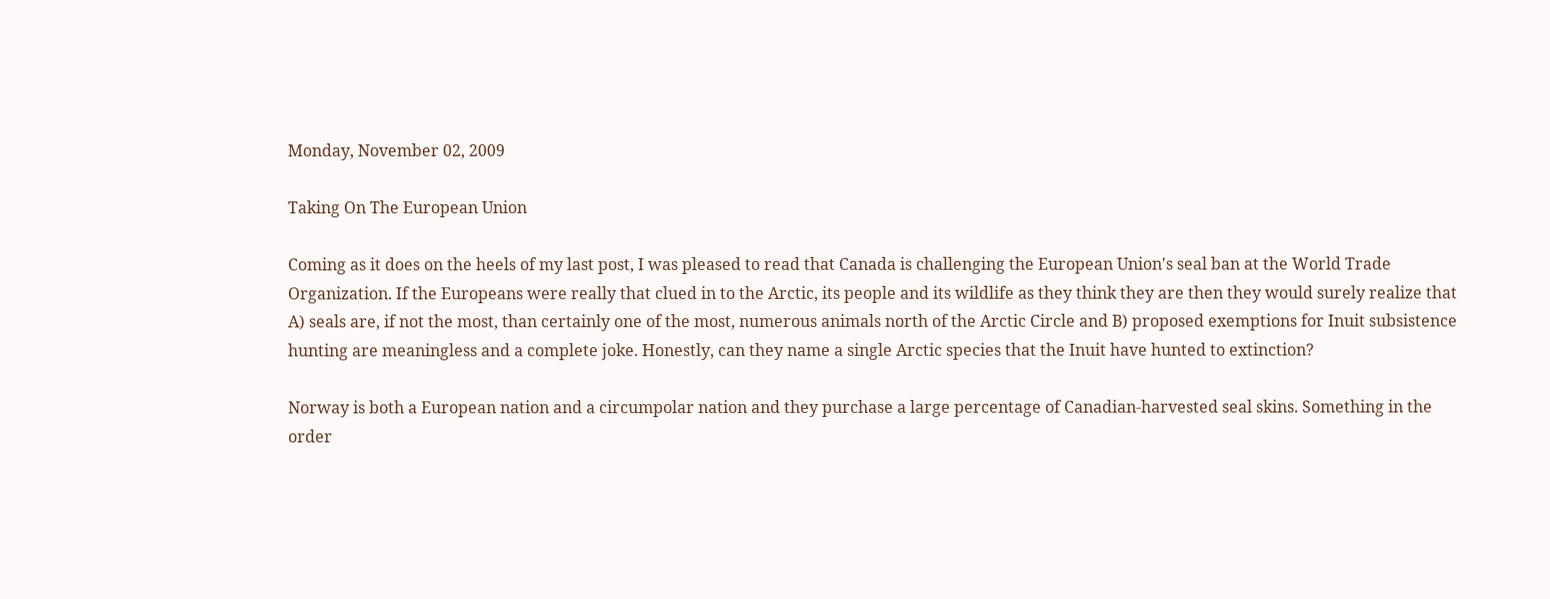Monday, November 02, 2009

Taking On The European Union

Coming as it does on the heels of my last post, I was pleased to read that Canada is challenging the European Union's seal ban at the World Trade Organization. If the Europeans were really that clued in to the Arctic, its people and its wildlife as they think they are then they would surely realize that A) seals are, if not the most, than certainly one of the most, numerous animals north of the Arctic Circle and B) proposed exemptions for Inuit subsistence hunting are meaningless and a complete joke. Honestly, can they name a single Arctic species that the Inuit have hunted to extinction?

Norway is both a European nation and a circumpolar nation and they purchase a large percentage of Canadian-harvested seal skins. Something in the order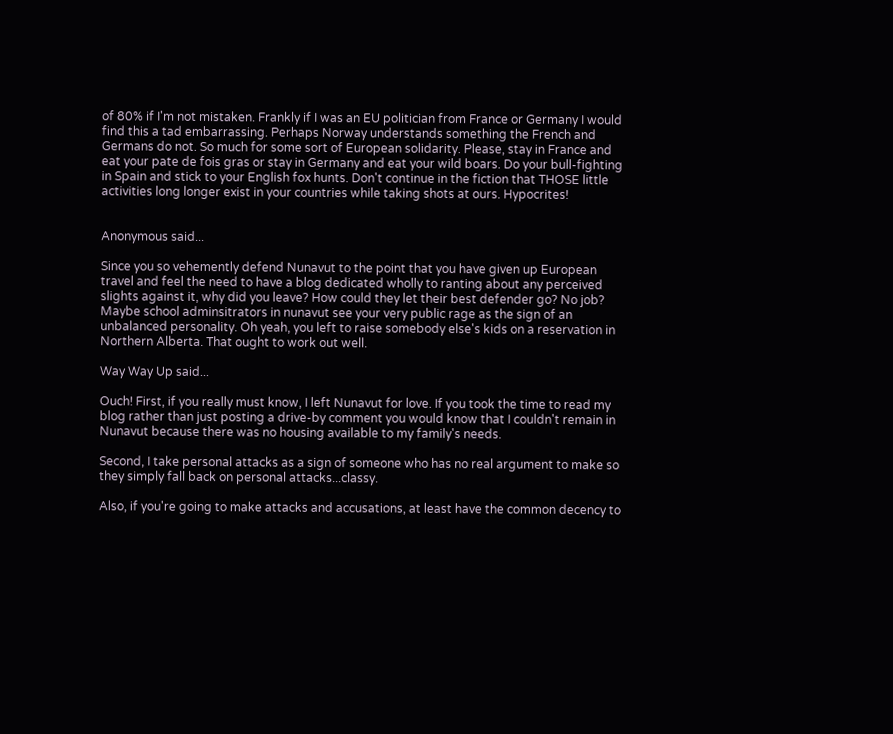of 80% if I'm not mistaken. Frankly if I was an EU politician from France or Germany I would find this a tad embarrassing. Perhaps Norway understands something the French and Germans do not. So much for some sort of European solidarity. Please, stay in France and eat your pate de fois gras or stay in Germany and eat your wild boars. Do your bull-fighting in Spain and stick to your English fox hunts. Don't continue in the fiction that THOSE little activities long longer exist in your countries while taking shots at ours. Hypocrites!


Anonymous said...

Since you so vehemently defend Nunavut to the point that you have given up European travel and feel the need to have a blog dedicated wholly to ranting about any perceived slights against it, why did you leave? How could they let their best defender go? No job? Maybe school adminsitrators in nunavut see your very public rage as the sign of an unbalanced personality. Oh yeah, you left to raise somebody else's kids on a reservation in Northern Alberta. That ought to work out well.

Way Way Up said...

Ouch! First, if you really must know, I left Nunavut for love. If you took the time to read my blog rather than just posting a drive-by comment you would know that I couldn't remain in Nunavut because there was no housing available to my family's needs.

Second, I take personal attacks as a sign of someone who has no real argument to make so they simply fall back on personal attacks...classy.

Also, if you're going to make attacks and accusations, at least have the common decency to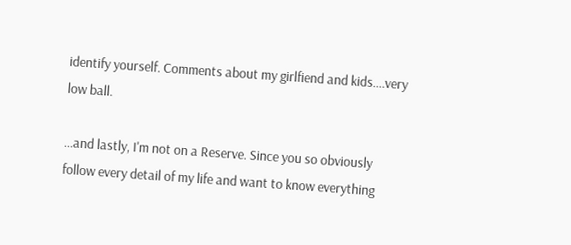identify yourself. Comments about my girlfiend and kids....very low ball.

...and lastly, I'm not on a Reserve. Since you so obviously follow every detail of my life and want to know everything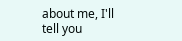about me, I'll tell you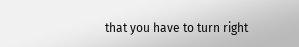that you have to turn right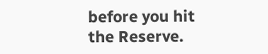before you hit the Reserve.